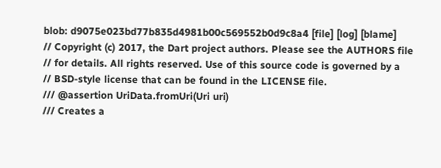blob: d9075e023bd77b835d4981b00c569552b0d9c8a4 [file] [log] [blame]
// Copyright (c) 2017, the Dart project authors. Please see the AUTHORS file
// for details. All rights reserved. Use of this source code is governed by a
// BSD-style license that can be found in the LICENSE file.
/// @assertion UriData.fromUri(Uri uri)
/// Creates a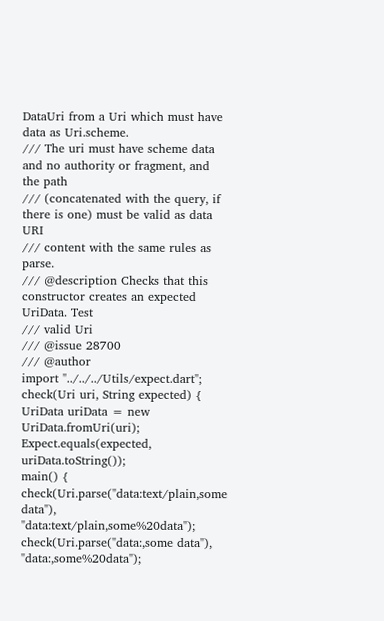DataUri from a Uri which must have data as Uri.scheme.
/// The uri must have scheme data and no authority or fragment, and the path
/// (concatenated with the query, if there is one) must be valid as data URI
/// content with the same rules as parse.
/// @description Checks that this constructor creates an expected UriData. Test
/// valid Uri
/// @issue 28700
/// @author
import "../../../Utils/expect.dart";
check(Uri uri, String expected) {
UriData uriData = new UriData.fromUri(uri);
Expect.equals(expected, uriData.toString());
main() {
check(Uri.parse("data:text/plain,some data"), "data:text/plain,some%20data");
check(Uri.parse("data:,some data"), "data:,some%20data");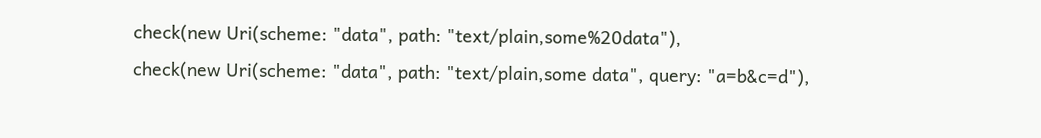check(new Uri(scheme: "data", path: "text/plain,some%20data"),
check(new Uri(scheme: "data", path: "text/plain,some data", query: "a=b&c=d"),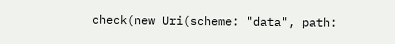check(new Uri(scheme: "data", path: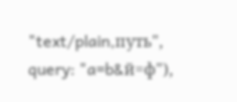"text/plain,путь", query: "a=b&й=ф"),